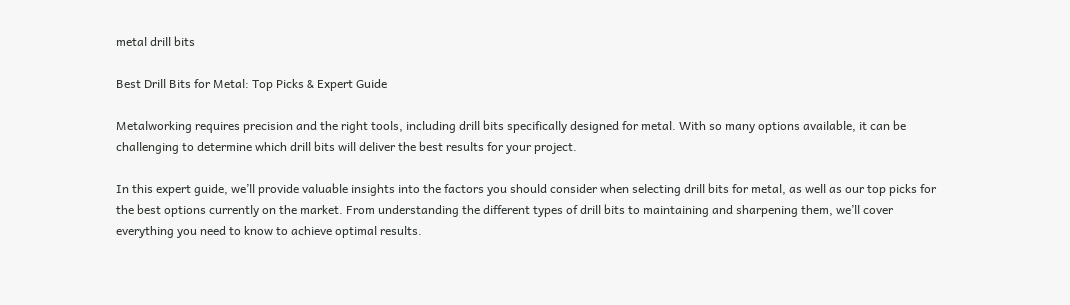metal drill bits

Best Drill Bits for Metal: Top Picks & Expert Guide

Metalworking requires precision and the right tools, including drill bits specifically designed for metal. With so many options available, it can be challenging to determine which drill bits will deliver the best results for your project.

In this expert guide, we’ll provide valuable insights into the factors you should consider when selecting drill bits for metal, as well as our top picks for the best options currently on the market. From understanding the different types of drill bits to maintaining and sharpening them, we’ll cover everything you need to know to achieve optimal results.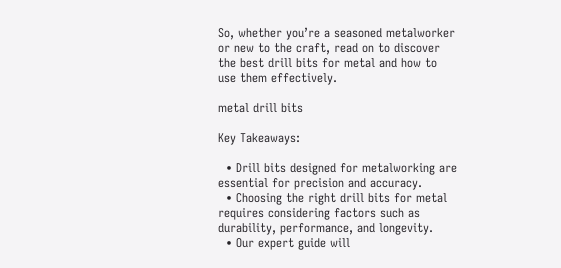So, whether you’re a seasoned metalworker or new to the craft, read on to discover the best drill bits for metal and how to use them effectively.

metal drill bits

Key Takeaways:

  • Drill bits designed for metalworking are essential for precision and accuracy.
  • Choosing the right drill bits for metal requires considering factors such as durability, performance, and longevity.
  • Our expert guide will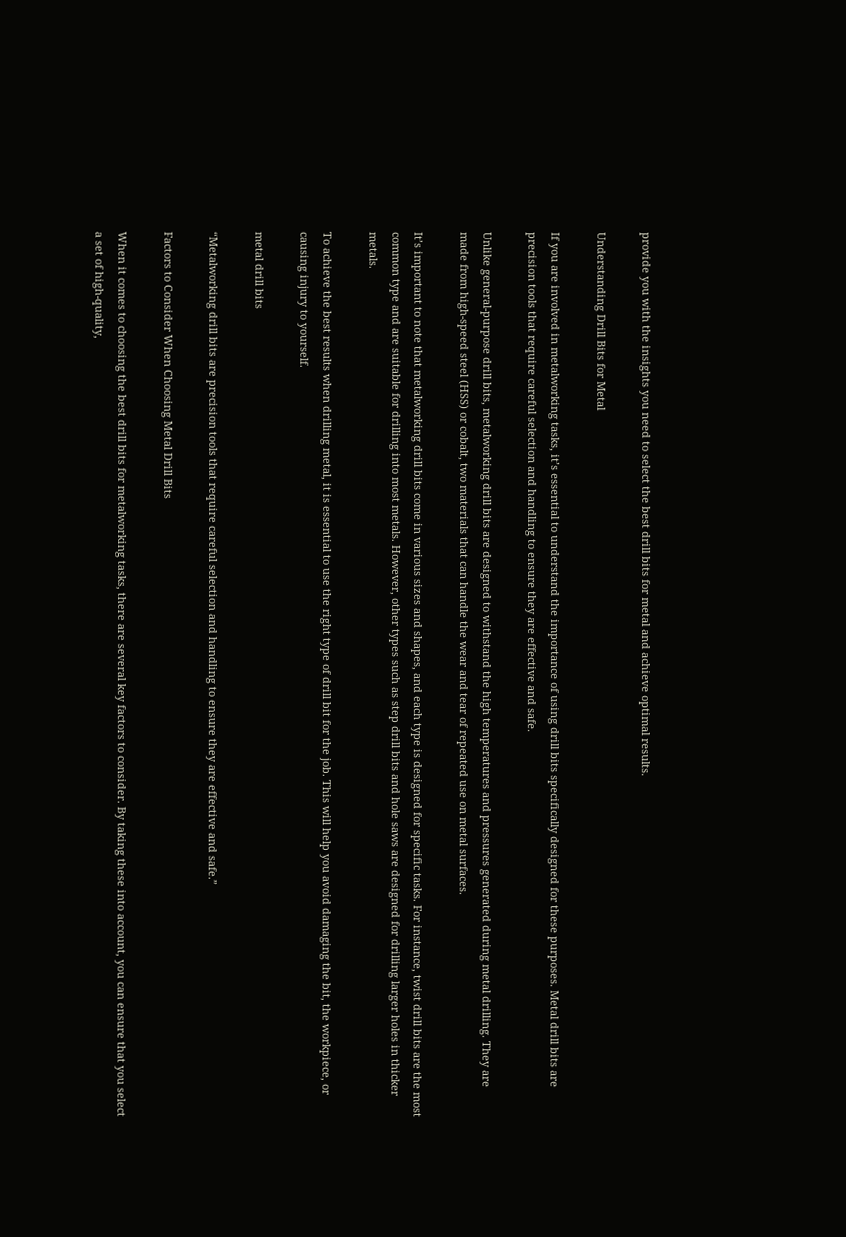provide you with the insights you need to select the best drill bits for metal and achieve optimal results.

Understanding Drill Bits for Metal

If you are involved in metalworking tasks, it’s essential to understand the importance of using drill bits specifically designed for these purposes. Metal drill bits are precision tools that require careful selection and handling to ensure they are effective and safe.

Unlike general-purpose drill bits, metalworking drill bits are designed to withstand the high temperatures and pressures generated during metal drilling. They are made from high-speed steel (HSS) or cobalt, two materials that can handle the wear and tear of repeated use on metal surfaces.

It’s important to note that metalworking drill bits come in various sizes and shapes, and each type is designed for specific tasks. For instance, twist drill bits are the most common type and are suitable for drilling into most metals. However, other types such as step drill bits and hole saws are designed for drilling larger holes in thicker metals.

To achieve the best results when drilling metal, it is essential to use the right type of drill bit for the job. This will help you avoid damaging the bit, the workpiece, or causing injury to yourself.

metal drill bits

“Metalworking drill bits are precision tools that require careful selection and handling to ensure they are effective and safe.”

Factors to Consider When Choosing Metal Drill Bits

When it comes to choosing the best drill bits for metalworking tasks, there are several key factors to consider. By taking these into account, you can ensure that you select a set of high-quality,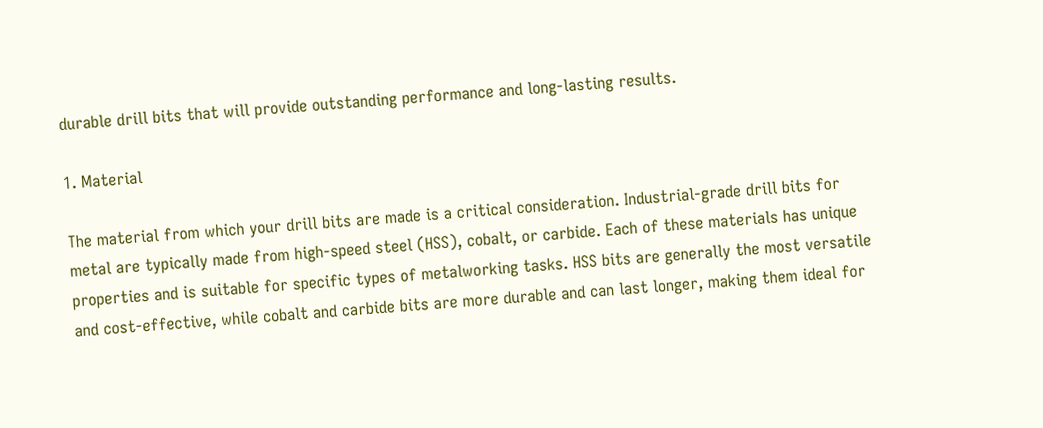durable drill bits that will provide outstanding performance and long-lasting results.

1. Material

The material from which your drill bits are made is a critical consideration. Industrial-grade drill bits for metal are typically made from high-speed steel (HSS), cobalt, or carbide. Each of these materials has unique properties and is suitable for specific types of metalworking tasks. HSS bits are generally the most versatile and cost-effective, while cobalt and carbide bits are more durable and can last longer, making them ideal for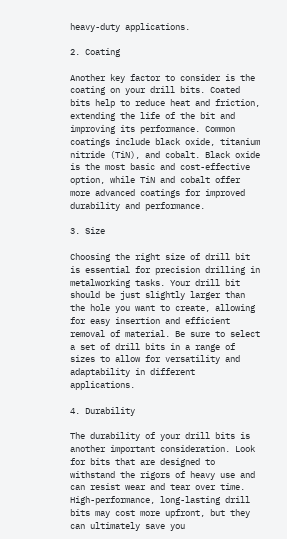heavy-duty applications.

2. Coating

Another key factor to consider is the coating on your drill bits. Coated bits help to reduce heat and friction, extending the life of the bit and improving its performance. Common coatings include black oxide, titanium nitride (TiN), and cobalt. Black oxide is the most basic and cost-effective option, while TiN and cobalt offer more advanced coatings for improved durability and performance.

3. Size

Choosing the right size of drill bit is essential for precision drilling in metalworking tasks. Your drill bit should be just slightly larger than the hole you want to create, allowing for easy insertion and efficient removal of material. Be sure to select a set of drill bits in a range of sizes to allow for versatility and adaptability in different applications.

4. Durability

The durability of your drill bits is another important consideration. Look for bits that are designed to withstand the rigors of heavy use and can resist wear and tear over time. High-performance, long-lasting drill bits may cost more upfront, but they can ultimately save you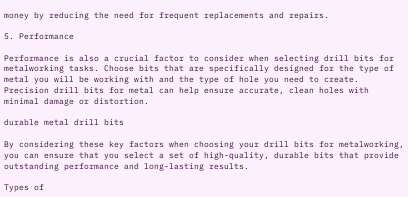money by reducing the need for frequent replacements and repairs.

5. Performance

Performance is also a crucial factor to consider when selecting drill bits for metalworking tasks. Choose bits that are specifically designed for the type of metal you will be working with and the type of hole you need to create. Precision drill bits for metal can help ensure accurate, clean holes with minimal damage or distortion.

durable metal drill bits

By considering these key factors when choosing your drill bits for metalworking, you can ensure that you select a set of high-quality, durable bits that provide outstanding performance and long-lasting results.

Types of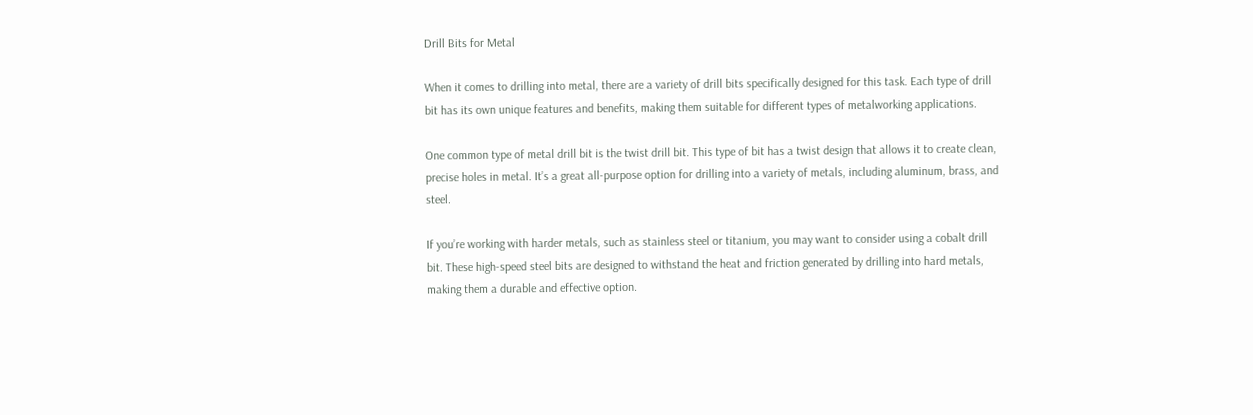Drill Bits for Metal

When it comes to drilling into metal, there are a variety of drill bits specifically designed for this task. Each type of drill bit has its own unique features and benefits, making them suitable for different types of metalworking applications.

One common type of metal drill bit is the twist drill bit. This type of bit has a twist design that allows it to create clean, precise holes in metal. It’s a great all-purpose option for drilling into a variety of metals, including aluminum, brass, and steel.

If you’re working with harder metals, such as stainless steel or titanium, you may want to consider using a cobalt drill bit. These high-speed steel bits are designed to withstand the heat and friction generated by drilling into hard metals, making them a durable and effective option.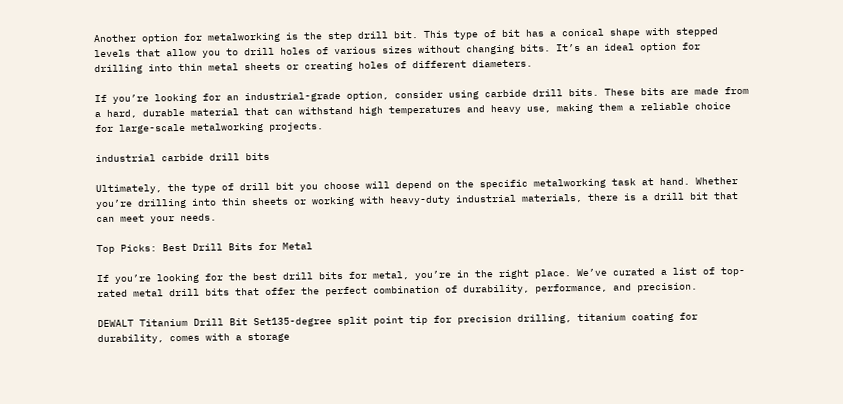Another option for metalworking is the step drill bit. This type of bit has a conical shape with stepped levels that allow you to drill holes of various sizes without changing bits. It’s an ideal option for drilling into thin metal sheets or creating holes of different diameters.

If you’re looking for an industrial-grade option, consider using carbide drill bits. These bits are made from a hard, durable material that can withstand high temperatures and heavy use, making them a reliable choice for large-scale metalworking projects.

industrial carbide drill bits

Ultimately, the type of drill bit you choose will depend on the specific metalworking task at hand. Whether you’re drilling into thin sheets or working with heavy-duty industrial materials, there is a drill bit that can meet your needs.

Top Picks: Best Drill Bits for Metal

If you’re looking for the best drill bits for metal, you’re in the right place. We’ve curated a list of top-rated metal drill bits that offer the perfect combination of durability, performance, and precision.

DEWALT Titanium Drill Bit Set135-degree split point tip for precision drilling, titanium coating for durability, comes with a storage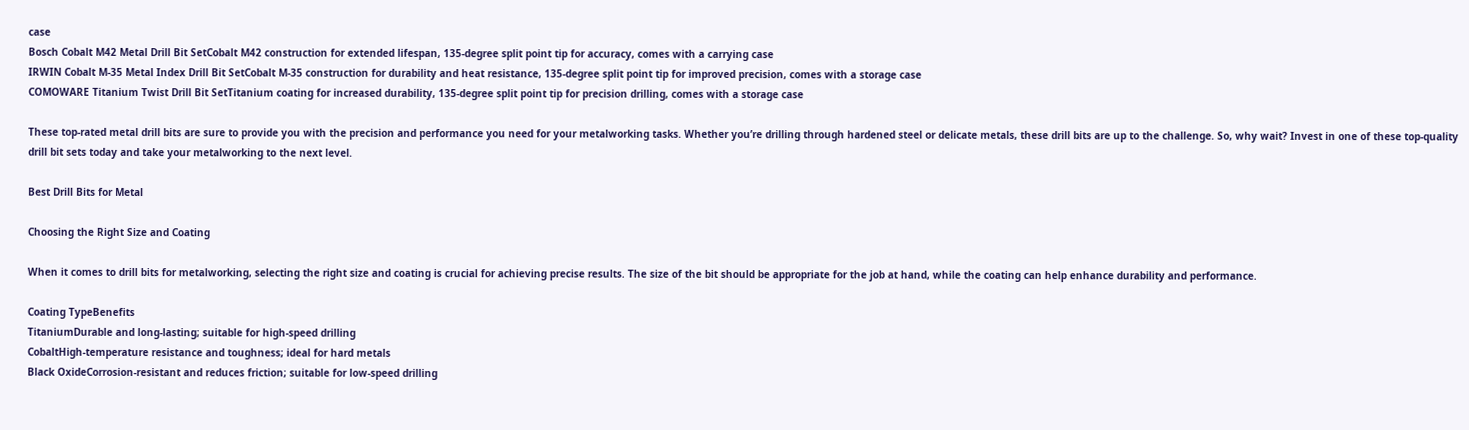case
Bosch Cobalt M42 Metal Drill Bit SetCobalt M42 construction for extended lifespan, 135-degree split point tip for accuracy, comes with a carrying case
IRWIN Cobalt M-35 Metal Index Drill Bit SetCobalt M-35 construction for durability and heat resistance, 135-degree split point tip for improved precision, comes with a storage case
COMOWARE Titanium Twist Drill Bit SetTitanium coating for increased durability, 135-degree split point tip for precision drilling, comes with a storage case

These top-rated metal drill bits are sure to provide you with the precision and performance you need for your metalworking tasks. Whether you’re drilling through hardened steel or delicate metals, these drill bits are up to the challenge. So, why wait? Invest in one of these top-quality drill bit sets today and take your metalworking to the next level.

Best Drill Bits for Metal

Choosing the Right Size and Coating

When it comes to drill bits for metalworking, selecting the right size and coating is crucial for achieving precise results. The size of the bit should be appropriate for the job at hand, while the coating can help enhance durability and performance.

Coating TypeBenefits
TitaniumDurable and long-lasting; suitable for high-speed drilling
CobaltHigh-temperature resistance and toughness; ideal for hard metals
Black OxideCorrosion-resistant and reduces friction; suitable for low-speed drilling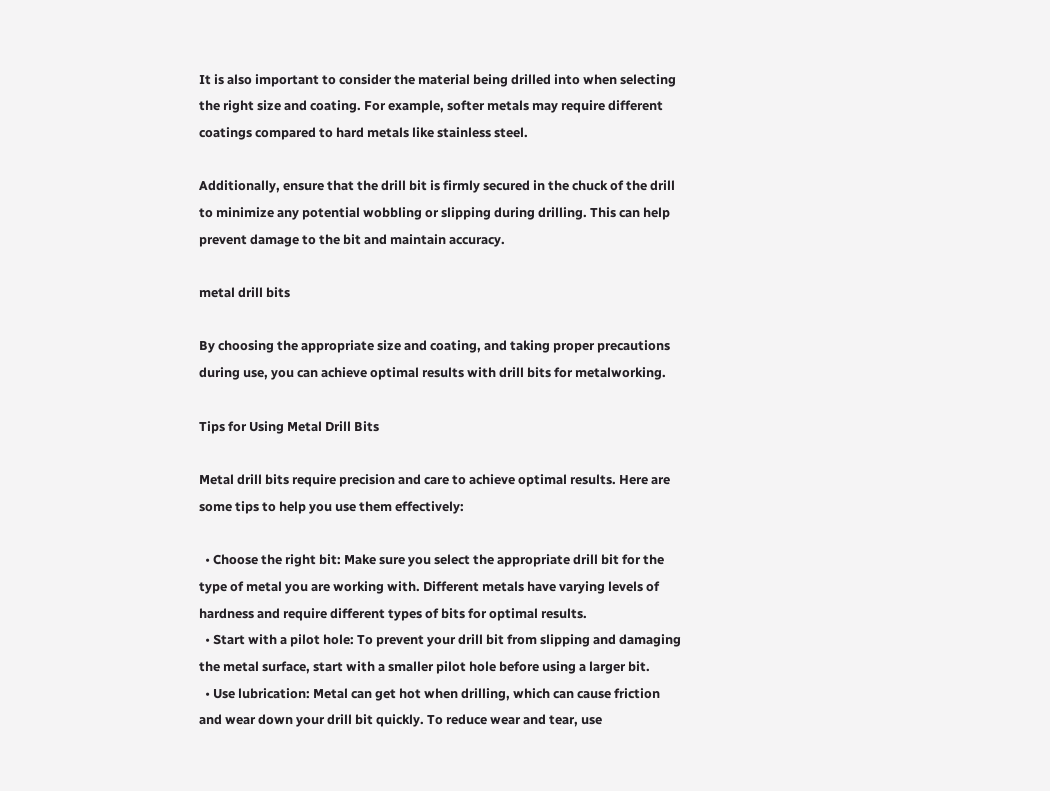It is also important to consider the material being drilled into when selecting the right size and coating. For example, softer metals may require different coatings compared to hard metals like stainless steel.

Additionally, ensure that the drill bit is firmly secured in the chuck of the drill to minimize any potential wobbling or slipping during drilling. This can help prevent damage to the bit and maintain accuracy.

metal drill bits

By choosing the appropriate size and coating, and taking proper precautions during use, you can achieve optimal results with drill bits for metalworking.

Tips for Using Metal Drill Bits

Metal drill bits require precision and care to achieve optimal results. Here are some tips to help you use them effectively:

  • Choose the right bit: Make sure you select the appropriate drill bit for the type of metal you are working with. Different metals have varying levels of hardness and require different types of bits for optimal results.
  • Start with a pilot hole: To prevent your drill bit from slipping and damaging the metal surface, start with a smaller pilot hole before using a larger bit.
  • Use lubrication: Metal can get hot when drilling, which can cause friction and wear down your drill bit quickly. To reduce wear and tear, use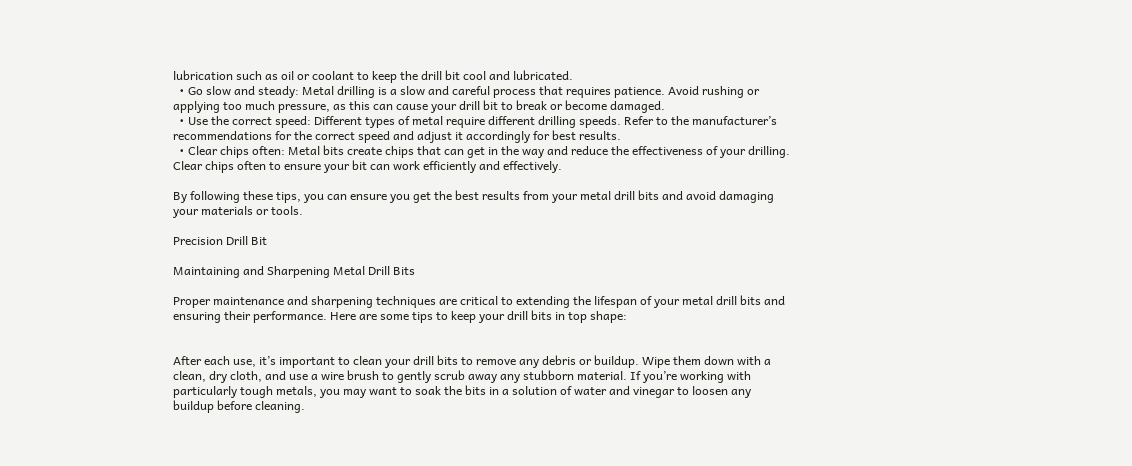lubrication such as oil or coolant to keep the drill bit cool and lubricated.
  • Go slow and steady: Metal drilling is a slow and careful process that requires patience. Avoid rushing or applying too much pressure, as this can cause your drill bit to break or become damaged.
  • Use the correct speed: Different types of metal require different drilling speeds. Refer to the manufacturer’s recommendations for the correct speed and adjust it accordingly for best results.
  • Clear chips often: Metal bits create chips that can get in the way and reduce the effectiveness of your drilling. Clear chips often to ensure your bit can work efficiently and effectively.

By following these tips, you can ensure you get the best results from your metal drill bits and avoid damaging your materials or tools.

Precision Drill Bit

Maintaining and Sharpening Metal Drill Bits

Proper maintenance and sharpening techniques are critical to extending the lifespan of your metal drill bits and ensuring their performance. Here are some tips to keep your drill bits in top shape:


After each use, it’s important to clean your drill bits to remove any debris or buildup. Wipe them down with a clean, dry cloth, and use a wire brush to gently scrub away any stubborn material. If you’re working with particularly tough metals, you may want to soak the bits in a solution of water and vinegar to loosen any buildup before cleaning.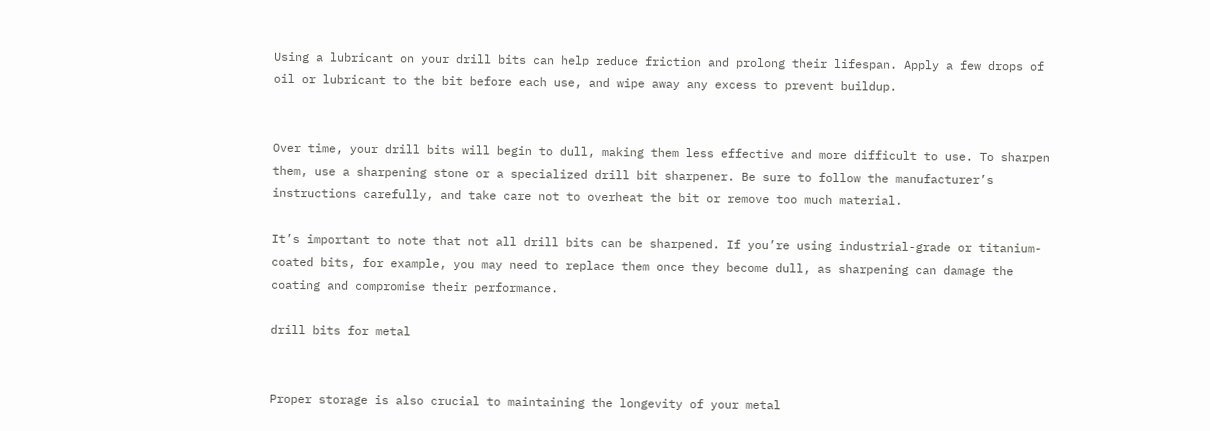Using a lubricant on your drill bits can help reduce friction and prolong their lifespan. Apply a few drops of oil or lubricant to the bit before each use, and wipe away any excess to prevent buildup.


Over time, your drill bits will begin to dull, making them less effective and more difficult to use. To sharpen them, use a sharpening stone or a specialized drill bit sharpener. Be sure to follow the manufacturer’s instructions carefully, and take care not to overheat the bit or remove too much material.

It’s important to note that not all drill bits can be sharpened. If you’re using industrial-grade or titanium-coated bits, for example, you may need to replace them once they become dull, as sharpening can damage the coating and compromise their performance.

drill bits for metal


Proper storage is also crucial to maintaining the longevity of your metal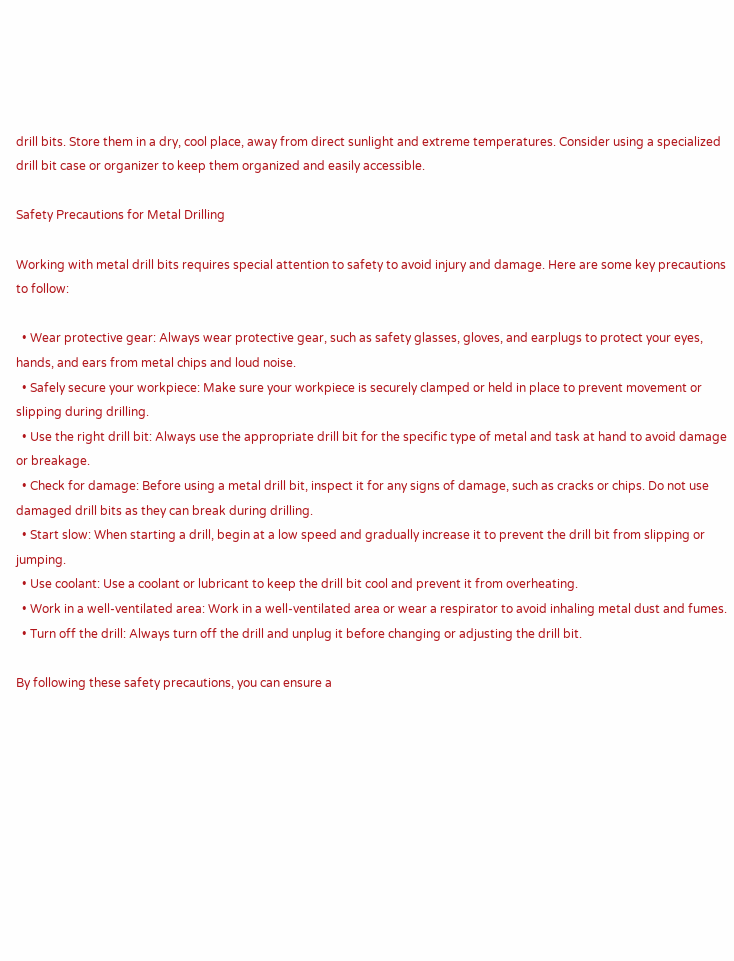drill bits. Store them in a dry, cool place, away from direct sunlight and extreme temperatures. Consider using a specialized drill bit case or organizer to keep them organized and easily accessible.

Safety Precautions for Metal Drilling

Working with metal drill bits requires special attention to safety to avoid injury and damage. Here are some key precautions to follow:

  • Wear protective gear: Always wear protective gear, such as safety glasses, gloves, and earplugs to protect your eyes, hands, and ears from metal chips and loud noise.
  • Safely secure your workpiece: Make sure your workpiece is securely clamped or held in place to prevent movement or slipping during drilling.
  • Use the right drill bit: Always use the appropriate drill bit for the specific type of metal and task at hand to avoid damage or breakage.
  • Check for damage: Before using a metal drill bit, inspect it for any signs of damage, such as cracks or chips. Do not use damaged drill bits as they can break during drilling.
  • Start slow: When starting a drill, begin at a low speed and gradually increase it to prevent the drill bit from slipping or jumping.
  • Use coolant: Use a coolant or lubricant to keep the drill bit cool and prevent it from overheating.
  • Work in a well-ventilated area: Work in a well-ventilated area or wear a respirator to avoid inhaling metal dust and fumes.
  • Turn off the drill: Always turn off the drill and unplug it before changing or adjusting the drill bit.

By following these safety precautions, you can ensure a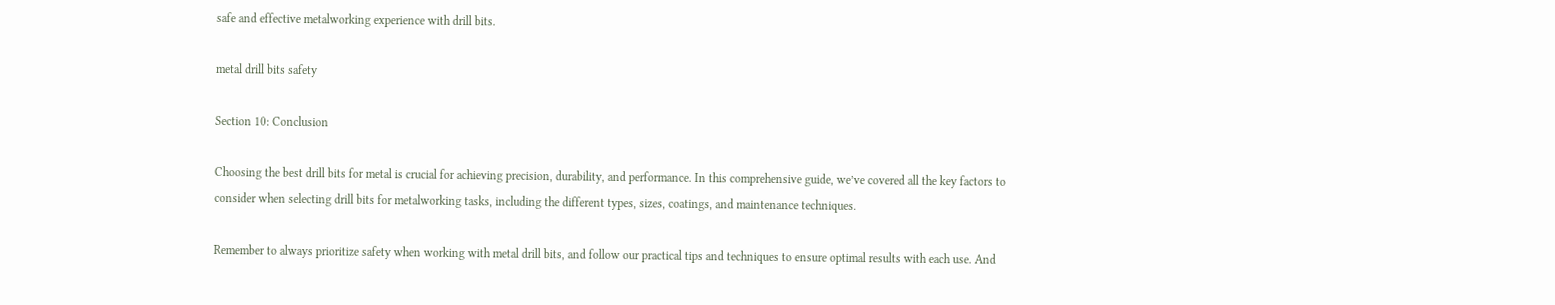safe and effective metalworking experience with drill bits.

metal drill bits safety

Section 10: Conclusion

Choosing the best drill bits for metal is crucial for achieving precision, durability, and performance. In this comprehensive guide, we’ve covered all the key factors to consider when selecting drill bits for metalworking tasks, including the different types, sizes, coatings, and maintenance techniques.

Remember to always prioritize safety when working with metal drill bits, and follow our practical tips and techniques to ensure optimal results with each use. And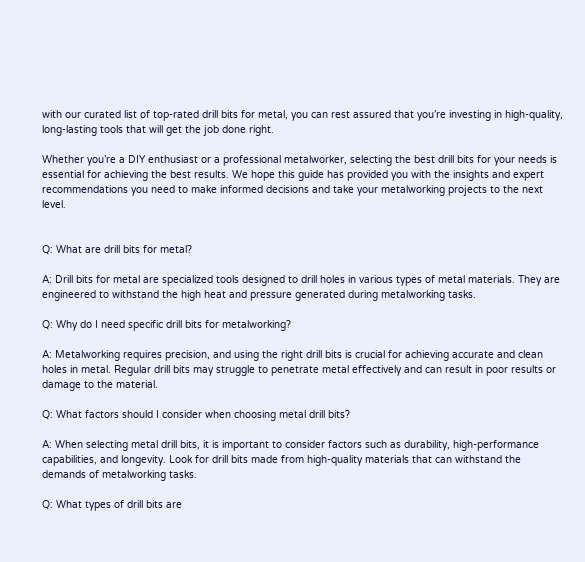with our curated list of top-rated drill bits for metal, you can rest assured that you’re investing in high-quality, long-lasting tools that will get the job done right.

Whether you’re a DIY enthusiast or a professional metalworker, selecting the best drill bits for your needs is essential for achieving the best results. We hope this guide has provided you with the insights and expert recommendations you need to make informed decisions and take your metalworking projects to the next level.


Q: What are drill bits for metal?

A: Drill bits for metal are specialized tools designed to drill holes in various types of metal materials. They are engineered to withstand the high heat and pressure generated during metalworking tasks.

Q: Why do I need specific drill bits for metalworking?

A: Metalworking requires precision, and using the right drill bits is crucial for achieving accurate and clean holes in metal. Regular drill bits may struggle to penetrate metal effectively and can result in poor results or damage to the material.

Q: What factors should I consider when choosing metal drill bits?

A: When selecting metal drill bits, it is important to consider factors such as durability, high-performance capabilities, and longevity. Look for drill bits made from high-quality materials that can withstand the demands of metalworking tasks.

Q: What types of drill bits are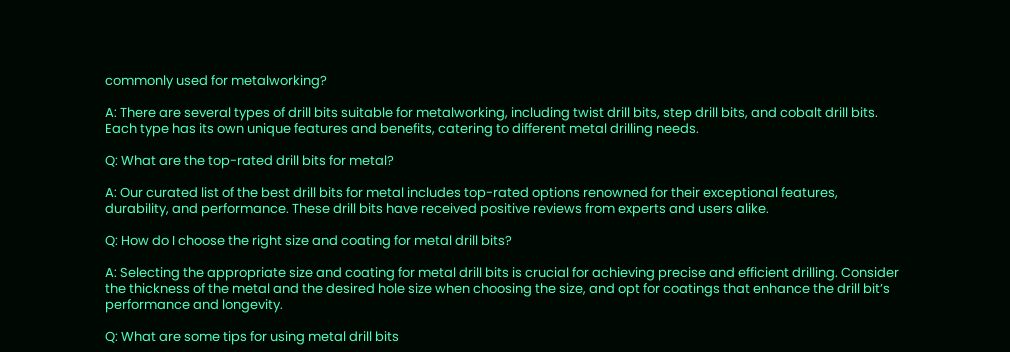commonly used for metalworking?

A: There are several types of drill bits suitable for metalworking, including twist drill bits, step drill bits, and cobalt drill bits. Each type has its own unique features and benefits, catering to different metal drilling needs.

Q: What are the top-rated drill bits for metal?

A: Our curated list of the best drill bits for metal includes top-rated options renowned for their exceptional features, durability, and performance. These drill bits have received positive reviews from experts and users alike.

Q: How do I choose the right size and coating for metal drill bits?

A: Selecting the appropriate size and coating for metal drill bits is crucial for achieving precise and efficient drilling. Consider the thickness of the metal and the desired hole size when choosing the size, and opt for coatings that enhance the drill bit’s performance and longevity.

Q: What are some tips for using metal drill bits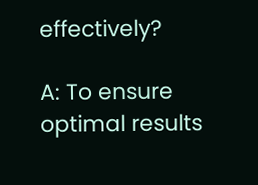effectively?

A: To ensure optimal results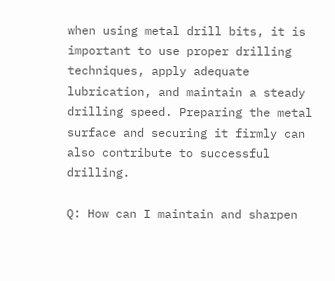when using metal drill bits, it is important to use proper drilling techniques, apply adequate lubrication, and maintain a steady drilling speed. Preparing the metal surface and securing it firmly can also contribute to successful drilling.

Q: How can I maintain and sharpen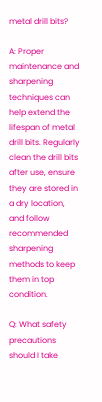metal drill bits?

A: Proper maintenance and sharpening techniques can help extend the lifespan of metal drill bits. Regularly clean the drill bits after use, ensure they are stored in a dry location, and follow recommended sharpening methods to keep them in top condition.

Q: What safety precautions should I take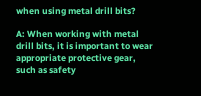when using metal drill bits?

A: When working with metal drill bits, it is important to wear appropriate protective gear, such as safety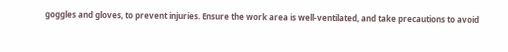goggles and gloves, to prevent injuries. Ensure the work area is well-ventilated, and take precautions to avoid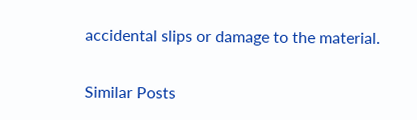accidental slips or damage to the material.

Similar Posts